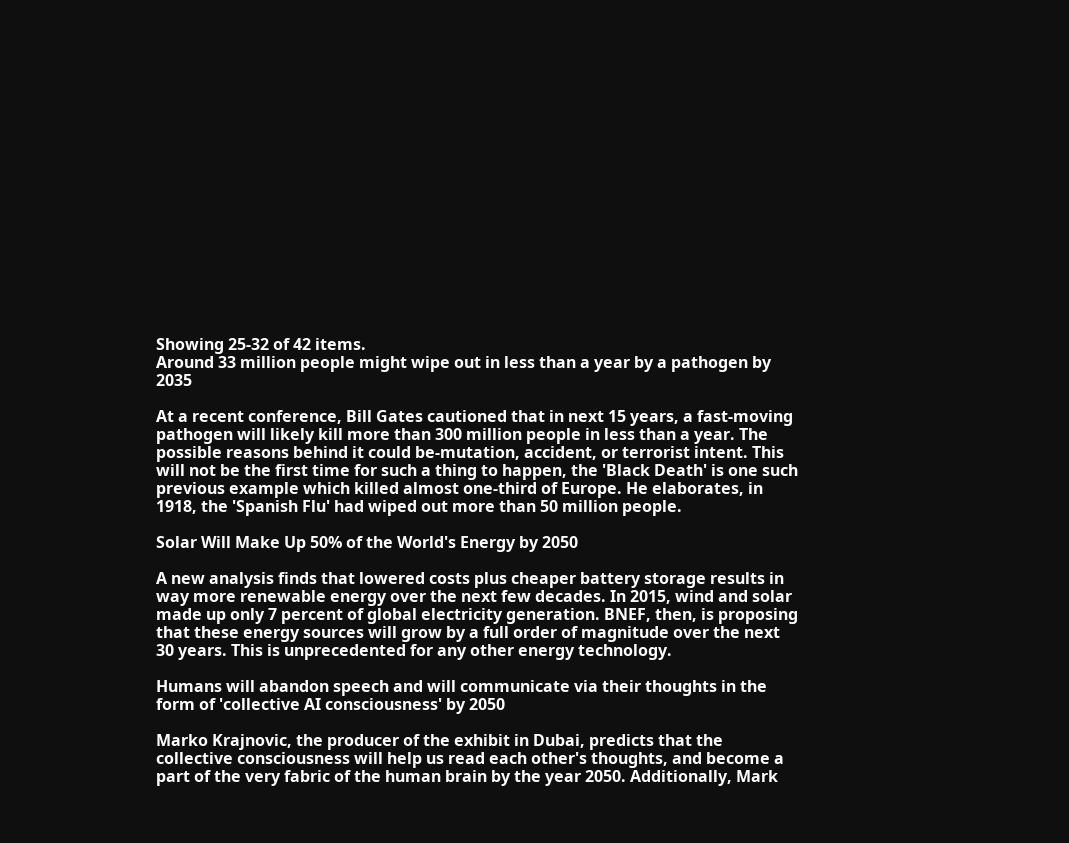Showing 25-32 of 42 items.
Around 33 million people might wipe out in less than a year by a pathogen by 2035

At a recent conference, Bill Gates cautioned that in next 15 years, a fast-moving pathogen will likely kill more than 300 million people in less than a year. The possible reasons behind it could be-mutation, accident, or terrorist intent. This will not be the first time for such a thing to happen, the 'Black Death' is one such previous example which killed almost one-third of Europe. He elaborates, in 1918, the 'Spanish Flu' had wiped out more than 50 million people.

Solar Will Make Up 50% of the World's Energy by 2050

A new analysis finds that lowered costs plus cheaper battery storage results in way more renewable energy over the next few decades. In 2015, wind and solar made up only 7 percent of global electricity generation. BNEF, then, is proposing that these energy sources will grow by a full order of magnitude over the next 30 years. This is unprecedented for any other energy technology.

Humans will abandon speech and will communicate via their thoughts in the form of 'collective AI consciousness' by 2050

Marko Krajnovic, the producer of the exhibit in Dubai, predicts that the collective consciousness will help us read each other's thoughts, and become a part of the very fabric of the human brain by the year 2050. Additionally, Mark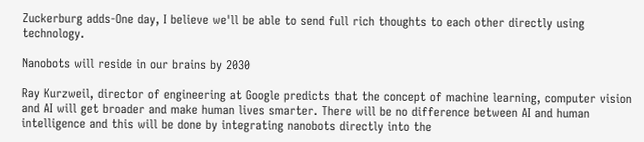Zuckerburg adds-One day, I believe we'll be able to send full rich thoughts to each other directly using technology.

Nanobots will reside in our brains by 2030

Ray Kurzweil, director of engineering at Google predicts that the concept of machine learning, computer vision and AI will get broader and make human lives smarter. There will be no difference between AI and human intelligence and this will be done by integrating nanobots directly into the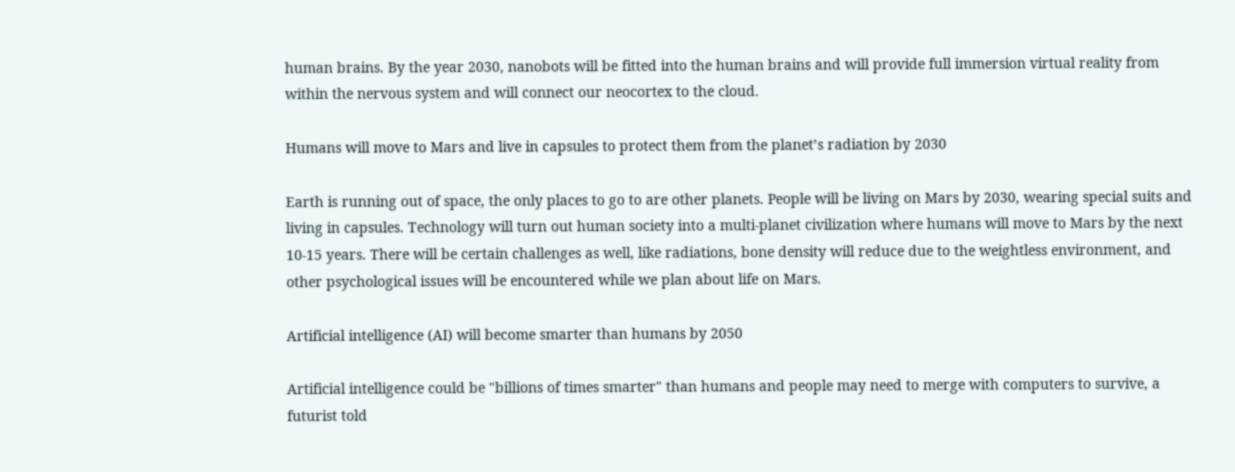human brains. By the year 2030, nanobots will be fitted into the human brains and will provide full immersion virtual reality from within the nervous system and will connect our neocortex to the cloud.

Humans will move to Mars and live in capsules to protect them from the planet’s radiation by 2030

Earth is running out of space, the only places to go to are other planets. People will be living on Mars by 2030, wearing special suits and living in capsules. Technology will turn out human society into a multi-planet civilization where humans will move to Mars by the next 10-15 years. There will be certain challenges as well, like radiations, bone density will reduce due to the weightless environment, and other psychological issues will be encountered while we plan about life on Mars.

Artificial intelligence (AI) will become smarter than humans by 2050

Artificial intelligence could be "billions of times smarter" than humans and people may need to merge with computers to survive, a futurist told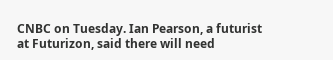CNBC on Tuesday. Ian Pearson, a futurist at Futurizon, said there will need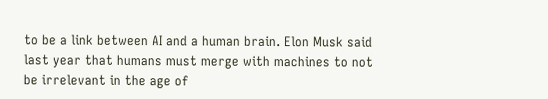to be a link between AI and a human brain. Elon Musk said last year that humans must merge with machines to not be irrelevant in the age of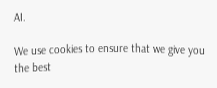AI.

We use cookies to ensure that we give you the best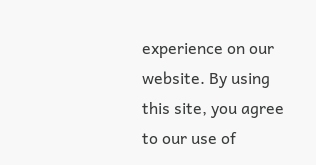experience on our website. By using this site, you agree to our use of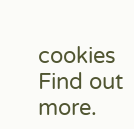cookies Find out more.